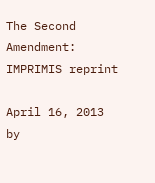The Second Amendment: IMPRIMIS reprint

April 16, 2013 by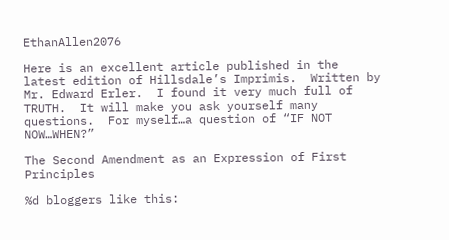EthanAllen2076

Here is an excellent article published in the latest edition of Hillsdale’s Imprimis.  Written by Mr. Edward Erler.  I found it very much full of TRUTH.  It will make you ask yourself many questions.  For myself…a question of “IF NOT NOW…WHEN?”

The Second Amendment as an Expression of First Principles

%d bloggers like this: